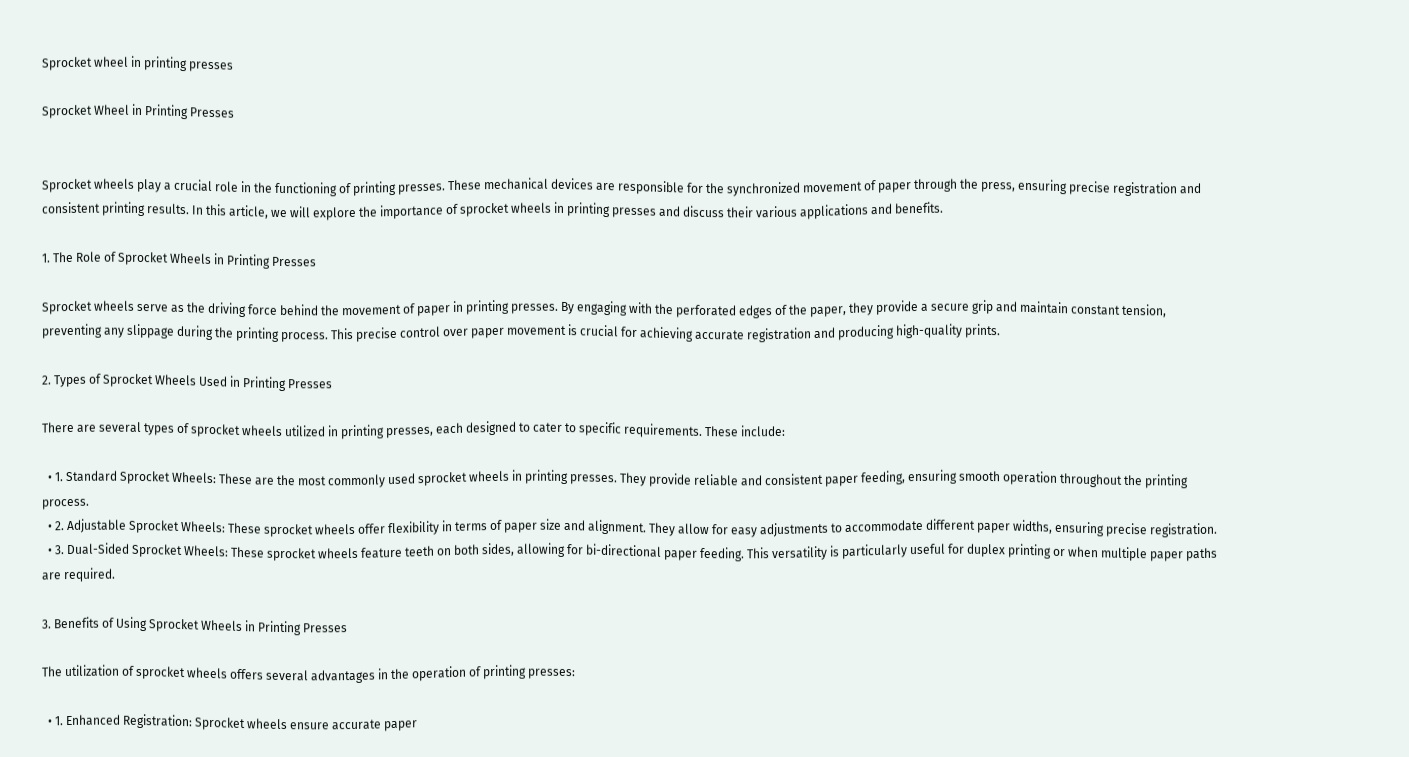Sprocket wheel in printing presses

Sprocket Wheel in Printing Presses


Sprocket wheels play a crucial role in the functioning of printing presses. These mechanical devices are responsible for the synchronized movement of paper through the press, ensuring precise registration and consistent printing results. In this article, we will explore the importance of sprocket wheels in printing presses and discuss their various applications and benefits.

1. The Role of Sprocket Wheels in Printing Presses

Sprocket wheels serve as the driving force behind the movement of paper in printing presses. By engaging with the perforated edges of the paper, they provide a secure grip and maintain constant tension, preventing any slippage during the printing process. This precise control over paper movement is crucial for achieving accurate registration and producing high-quality prints.

2. Types of Sprocket Wheels Used in Printing Presses

There are several types of sprocket wheels utilized in printing presses, each designed to cater to specific requirements. These include:

  • 1. Standard Sprocket Wheels: These are the most commonly used sprocket wheels in printing presses. They provide reliable and consistent paper feeding, ensuring smooth operation throughout the printing process.
  • 2. Adjustable Sprocket Wheels: These sprocket wheels offer flexibility in terms of paper size and alignment. They allow for easy adjustments to accommodate different paper widths, ensuring precise registration.
  • 3. Dual-Sided Sprocket Wheels: These sprocket wheels feature teeth on both sides, allowing for bi-directional paper feeding. This versatility is particularly useful for duplex printing or when multiple paper paths are required.

3. Benefits of Using Sprocket Wheels in Printing Presses

The utilization of sprocket wheels offers several advantages in the operation of printing presses:

  • 1. Enhanced Registration: Sprocket wheels ensure accurate paper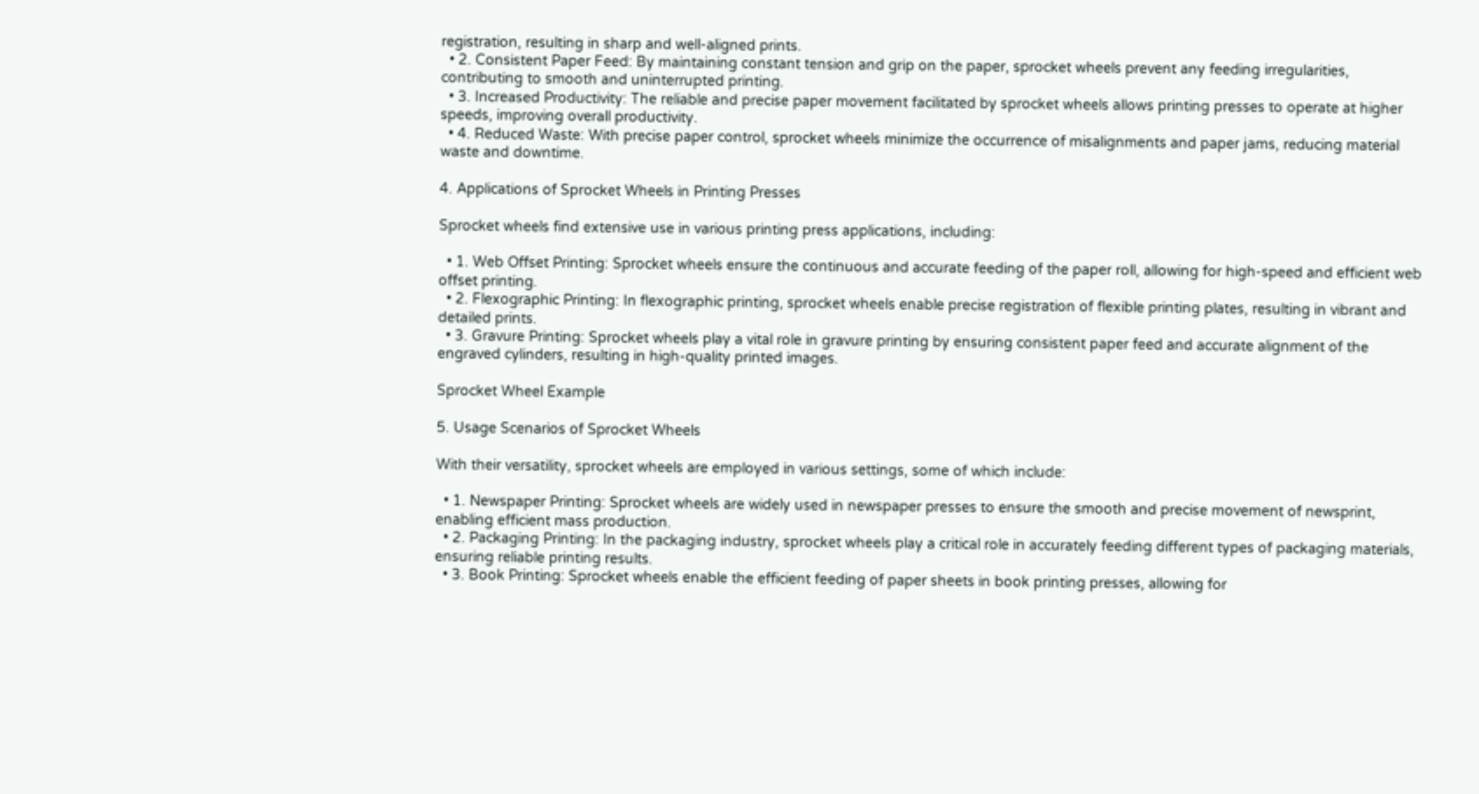registration, resulting in sharp and well-aligned prints.
  • 2. Consistent Paper Feed: By maintaining constant tension and grip on the paper, sprocket wheels prevent any feeding irregularities, contributing to smooth and uninterrupted printing.
  • 3. Increased Productivity: The reliable and precise paper movement facilitated by sprocket wheels allows printing presses to operate at higher speeds, improving overall productivity.
  • 4. Reduced Waste: With precise paper control, sprocket wheels minimize the occurrence of misalignments and paper jams, reducing material waste and downtime.

4. Applications of Sprocket Wheels in Printing Presses

Sprocket wheels find extensive use in various printing press applications, including:

  • 1. Web Offset Printing: Sprocket wheels ensure the continuous and accurate feeding of the paper roll, allowing for high-speed and efficient web offset printing.
  • 2. Flexographic Printing: In flexographic printing, sprocket wheels enable precise registration of flexible printing plates, resulting in vibrant and detailed prints.
  • 3. Gravure Printing: Sprocket wheels play a vital role in gravure printing by ensuring consistent paper feed and accurate alignment of the engraved cylinders, resulting in high-quality printed images.

Sprocket Wheel Example

5. Usage Scenarios of Sprocket Wheels

With their versatility, sprocket wheels are employed in various settings, some of which include:

  • 1. Newspaper Printing: Sprocket wheels are widely used in newspaper presses to ensure the smooth and precise movement of newsprint, enabling efficient mass production.
  • 2. Packaging Printing: In the packaging industry, sprocket wheels play a critical role in accurately feeding different types of packaging materials, ensuring reliable printing results.
  • 3. Book Printing: Sprocket wheels enable the efficient feeding of paper sheets in book printing presses, allowing for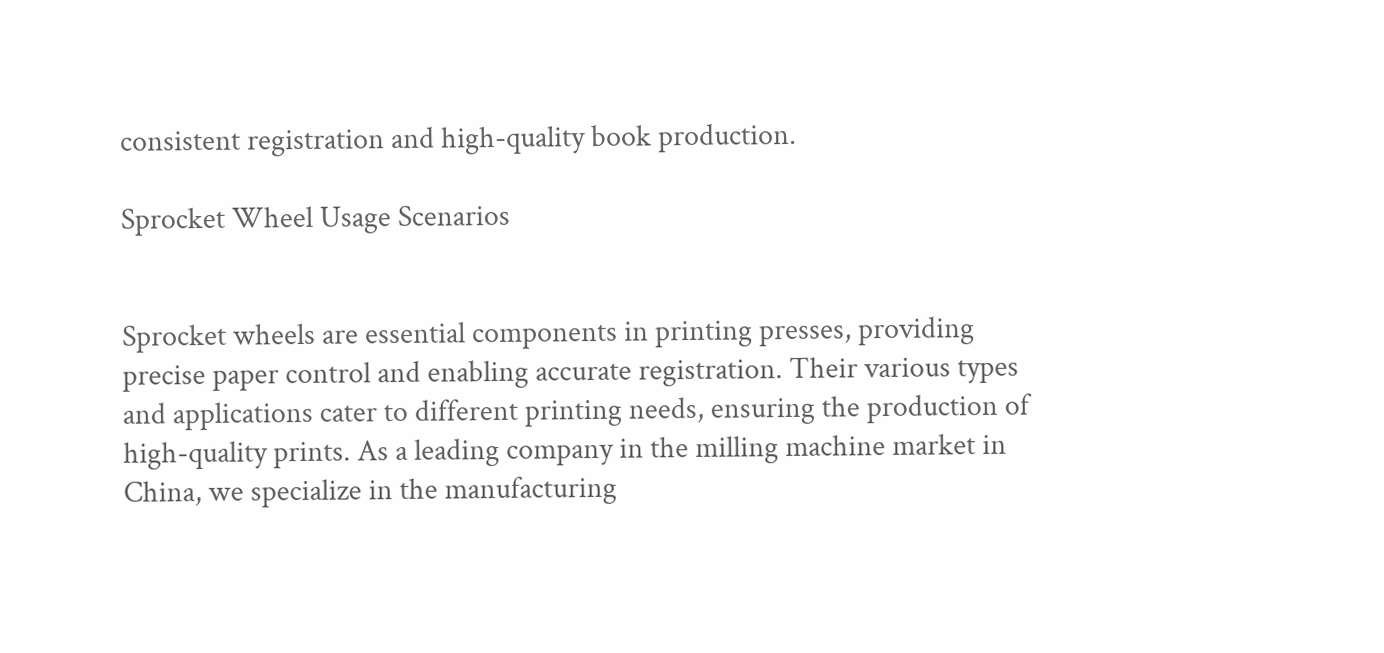consistent registration and high-quality book production.

Sprocket Wheel Usage Scenarios


Sprocket wheels are essential components in printing presses, providing precise paper control and enabling accurate registration. Their various types and applications cater to different printing needs, ensuring the production of high-quality prints. As a leading company in the milling machine market in China, we specialize in the manufacturing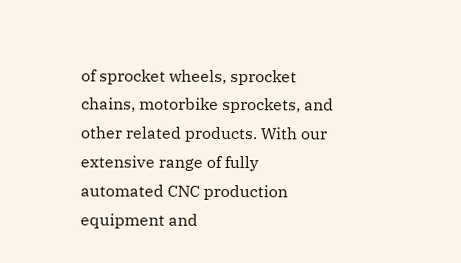of sprocket wheels, sprocket chains, motorbike sprockets, and other related products. With our extensive range of fully automated CNC production equipment and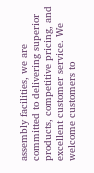assembly facilities, we are committed to delivering superior products, competitive pricing, and excellent customer service. We welcome customers to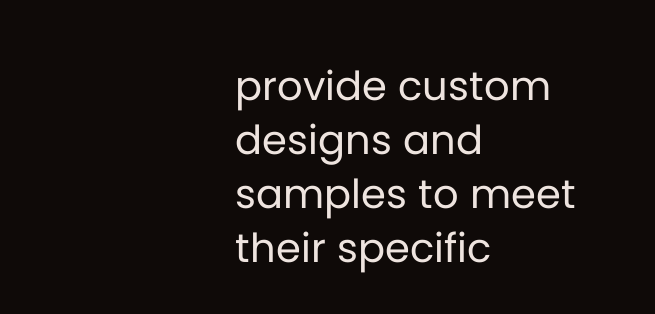provide custom designs and samples to meet their specific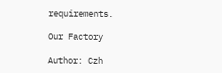requirements.

Our Factory

Author: Czh